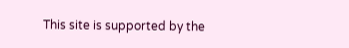This site is supported by the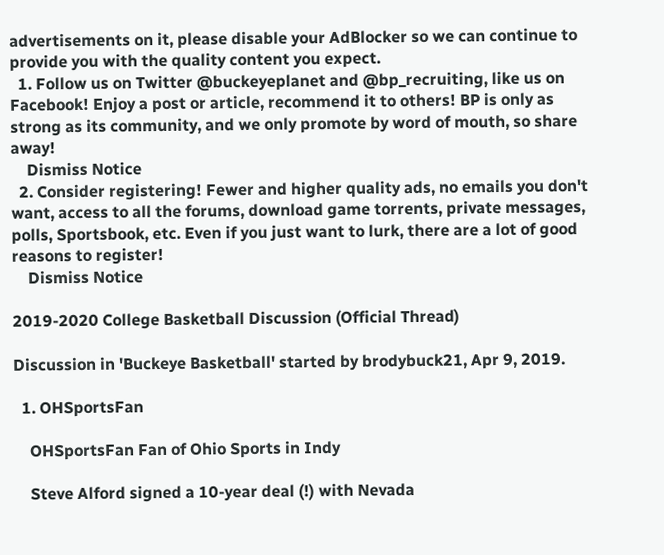advertisements on it, please disable your AdBlocker so we can continue to provide you with the quality content you expect.
  1. Follow us on Twitter @buckeyeplanet and @bp_recruiting, like us on Facebook! Enjoy a post or article, recommend it to others! BP is only as strong as its community, and we only promote by word of mouth, so share away!
    Dismiss Notice
  2. Consider registering! Fewer and higher quality ads, no emails you don't want, access to all the forums, download game torrents, private messages, polls, Sportsbook, etc. Even if you just want to lurk, there are a lot of good reasons to register!
    Dismiss Notice

2019-2020 College Basketball Discussion (Official Thread)

Discussion in 'Buckeye Basketball' started by brodybuck21, Apr 9, 2019.

  1. OHSportsFan

    OHSportsFan Fan of Ohio Sports in Indy

    Steve Alford signed a 10-year deal (!) with Nevada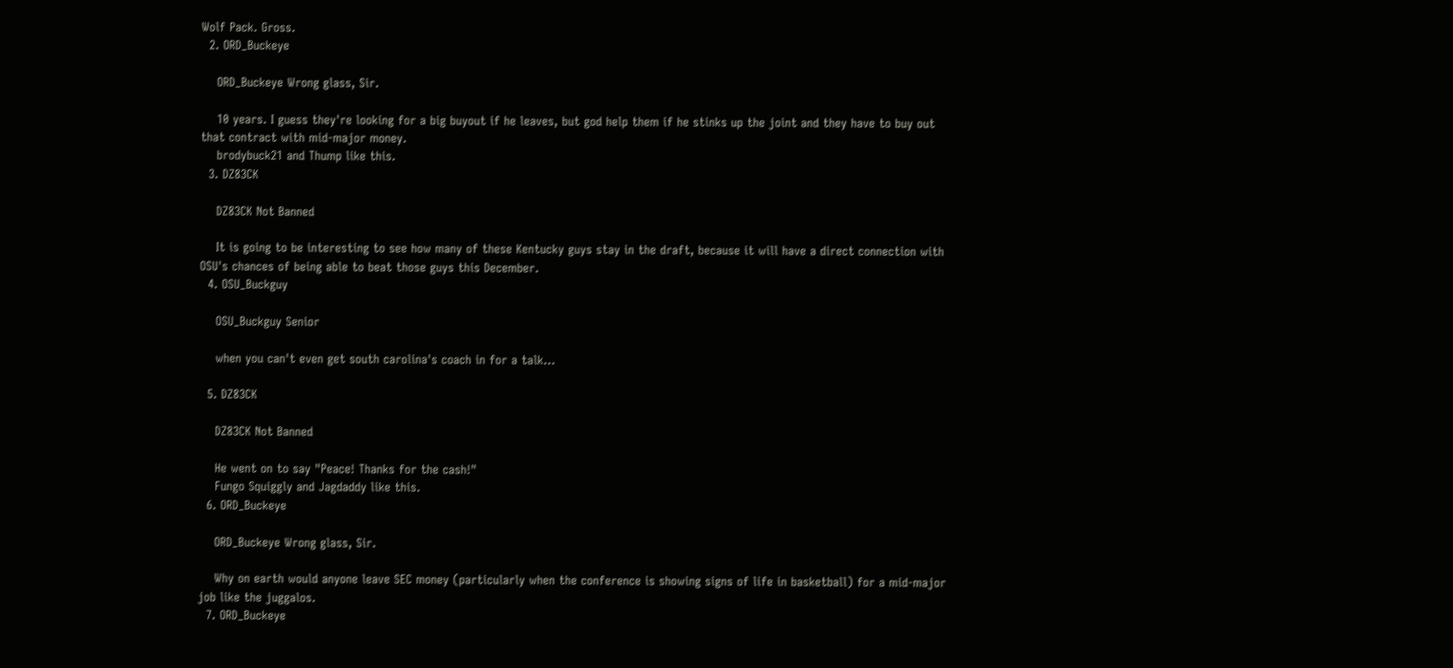Wolf Pack. Gross.
  2. ORD_Buckeye

    ORD_Buckeye Wrong glass, Sir.

    10 years. I guess they're looking for a big buyout if he leaves, but god help them if he stinks up the joint and they have to buy out that contract with mid-major money.
    brodybuck21 and Thump like this.
  3. DZ83CK

    DZ83CK Not Banned

    It is going to be interesting to see how many of these Kentucky guys stay in the draft, because it will have a direct connection with OSU's chances of being able to beat those guys this December.
  4. OSU_Buckguy

    OSU_Buckguy Senior

    when you can't even get south carolina's coach in for a talk...

  5. DZ83CK

    DZ83CK Not Banned

    He went on to say "Peace! Thanks for the cash!"
    Fungo Squiggly and Jagdaddy like this.
  6. ORD_Buckeye

    ORD_Buckeye Wrong glass, Sir.

    Why on earth would anyone leave SEC money (particularly when the conference is showing signs of life in basketball) for a mid-major job like the juggalos.
  7. ORD_Buckeye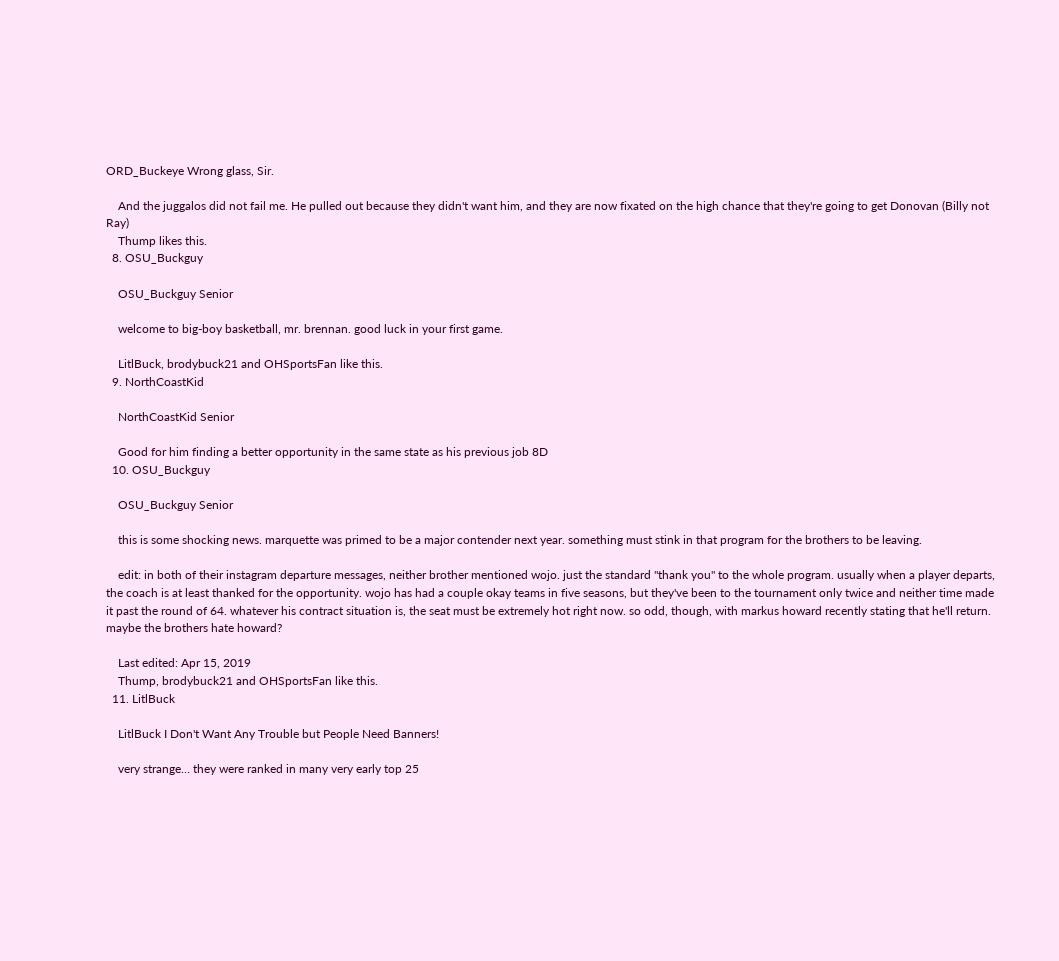ORD_Buckeye Wrong glass, Sir.

    And the juggalos did not fail me. He pulled out because they didn't want him, and they are now fixated on the high chance that they're going to get Donovan (Billy not Ray)
    Thump likes this.
  8. OSU_Buckguy

    OSU_Buckguy Senior

    welcome to big-boy basketball, mr. brennan. good luck in your first game.

    LitlBuck, brodybuck21 and OHSportsFan like this.
  9. NorthCoastKid

    NorthCoastKid Senior

    Good for him finding a better opportunity in the same state as his previous job 8D
  10. OSU_Buckguy

    OSU_Buckguy Senior

    this is some shocking news. marquette was primed to be a major contender next year. something must stink in that program for the brothers to be leaving.

    edit: in both of their instagram departure messages, neither brother mentioned wojo. just the standard "thank you" to the whole program. usually when a player departs, the coach is at least thanked for the opportunity. wojo has had a couple okay teams in five seasons, but they've been to the tournament only twice and neither time made it past the round of 64. whatever his contract situation is, the seat must be extremely hot right now. so odd, though, with markus howard recently stating that he'll return. maybe the brothers hate howard?

    Last edited: Apr 15, 2019
    Thump, brodybuck21 and OHSportsFan like this.
  11. LitlBuck

    LitlBuck I Don't Want Any Trouble but People Need Banners!

    very strange… they were ranked in many very early top 25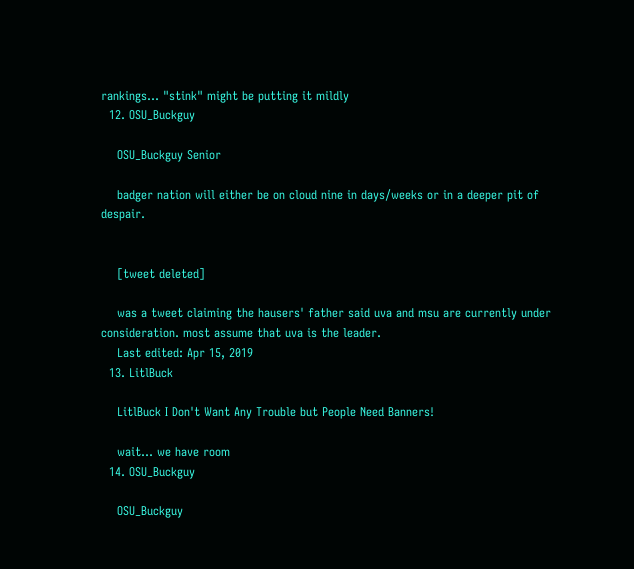rankings… "stink" might be putting it mildly
  12. OSU_Buckguy

    OSU_Buckguy Senior

    badger nation will either be on cloud nine in days/weeks or in a deeper pit of despair.


    [tweet deleted]

    was a tweet claiming the hausers' father said uva and msu are currently under consideration. most assume that uva is the leader.
    Last edited: Apr 15, 2019
  13. LitlBuck

    LitlBuck I Don't Want Any Trouble but People Need Banners!

    wait… we have room
  14. OSU_Buckguy

    OSU_Buckguy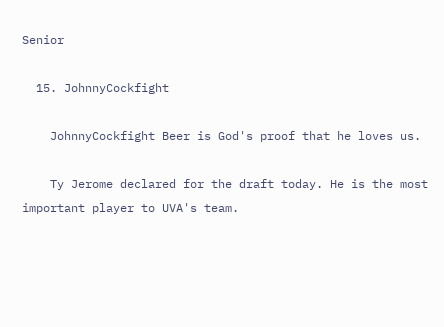Senior

  15. JohnnyCockfight

    JohnnyCockfight Beer is God's proof that he loves us.

    Ty Jerome declared for the draft today. He is the most important player to UVA's team.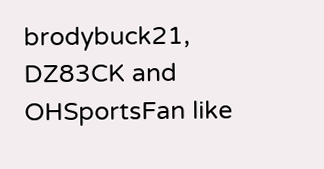brodybuck21, DZ83CK and OHSportsFan like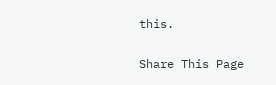this.

Share This Page